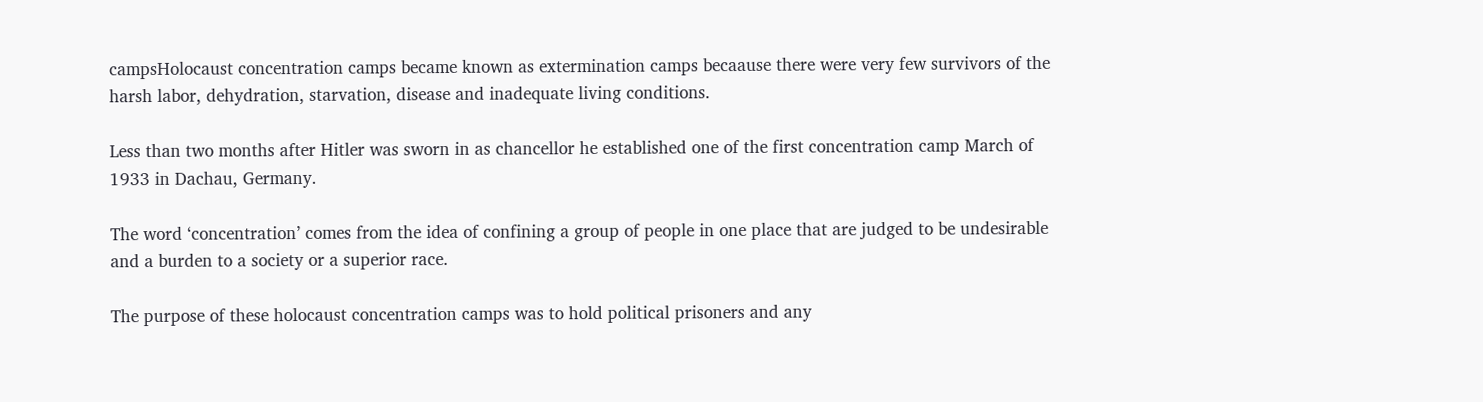campsHolocaust concentration camps became known as extermination camps becaause there were very few survivors of the harsh labor, dehydration, starvation, disease and inadequate living conditions.

Less than two months after Hitler was sworn in as chancellor he established one of the first concentration camp March of 1933 in Dachau, Germany.

The word ‘concentration’ comes from the idea of confining a group of people in one place that are judged to be undesirable and a burden to a society or a superior race.

The purpose of these holocaust concentration camps was to hold political prisoners and any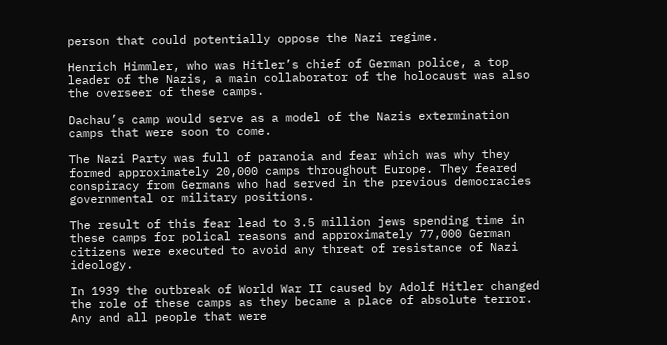person that could potentially oppose the Nazi regime.

Henrich Himmler, who was Hitler’s chief of German police, a top leader of the Nazis, a main collaborator of the holocaust was also the overseer of these camps.

Dachau’s camp would serve as a model of the Nazis extermination camps that were soon to come.

The Nazi Party was full of paranoia and fear which was why they formed approximately 20,000 camps throughout Europe. They feared conspiracy from Germans who had served in the previous democracies governmental or military positions.

The result of this fear lead to 3.5 million jews spending time in these camps for polical reasons and approximately 77,000 German citizens were executed to avoid any threat of resistance of Nazi ideology.

In 1939 the outbreak of World War II caused by Adolf Hitler changed the role of these camps as they became a place of absolute terror. Any and all people that were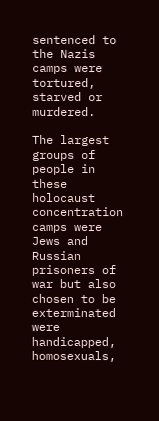sentenced to the Nazis camps were tortured, starved or murdered.

The largest groups of people in these holocaust concentration camps were Jews and Russian prisoners of war but also chosen to be exterminated were handicapped, homosexuals,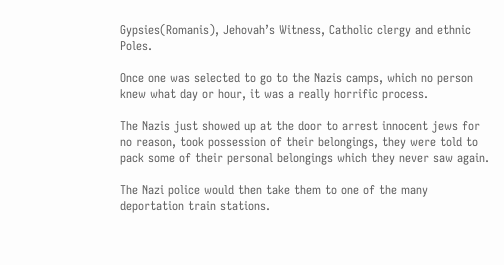Gypsies(Romanis), Jehovah’s Witness, Catholic clergy and ethnic Poles.

Once one was selected to go to the Nazis camps, which no person knew what day or hour, it was a really horrific process.

The Nazis just showed up at the door to arrest innocent jews for no reason, took possession of their belongings, they were told to pack some of their personal belongings which they never saw again.

The Nazi police would then take them to one of the many deportation train stations.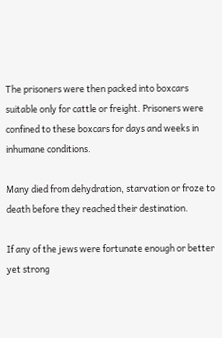The prisoners were then packed into boxcars suitable only for cattle or freight. Prisoners were confined to these boxcars for days and weeks in inhumane conditions.

Many died from dehydration, starvation or froze to death before they reached their destination.

If any of the jews were fortunate enough or better yet strong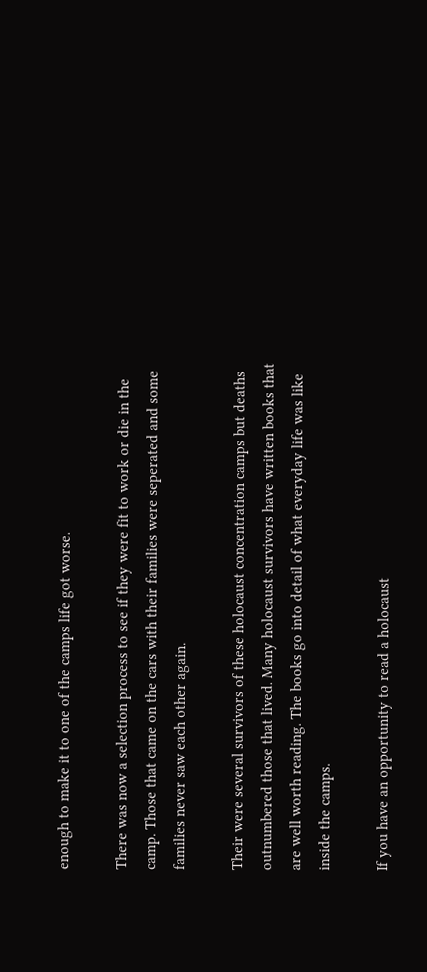enough to make it to one of the camps life got worse.

There was now a selection process to see if they were fit to work or die in the camp. Those that came on the cars with their families were seperated and some families never saw each other again.

Their were several survivors of these holocaust concentration camps but deaths outnumbered those that lived. Many holocaust survivors have written books that are well worth reading. The books go into detail of what everyday life was like inside the camps.

If you have an opportunity to read a holocaust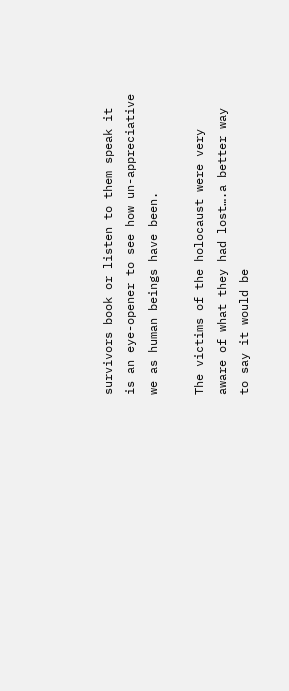survivors book or listen to them speak it is an eye-opener to see how un-appreciative we as human beings have been.

The victims of the holocaust were very aware of what they had lost….a better way to say it would be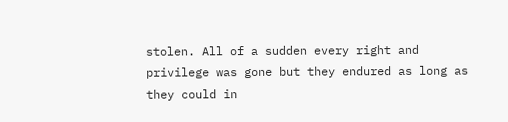stolen. All of a sudden every right and privilege was gone but they endured as long as they could in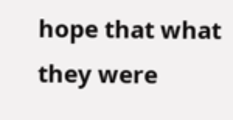hope that what they were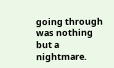going through was nothing but a nightmare.